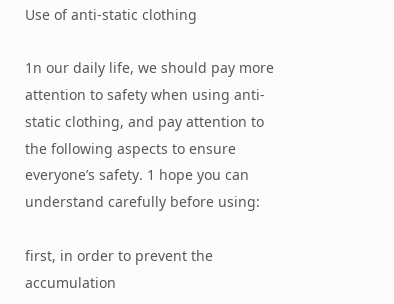Use of anti-static clothing

1n our daily life, we should pay more attention to safety when using anti-static clothing, and pay attention to the following aspects to ensure everyone’s safety. 1 hope you can understand carefully before using:

first, in order to prevent the accumulation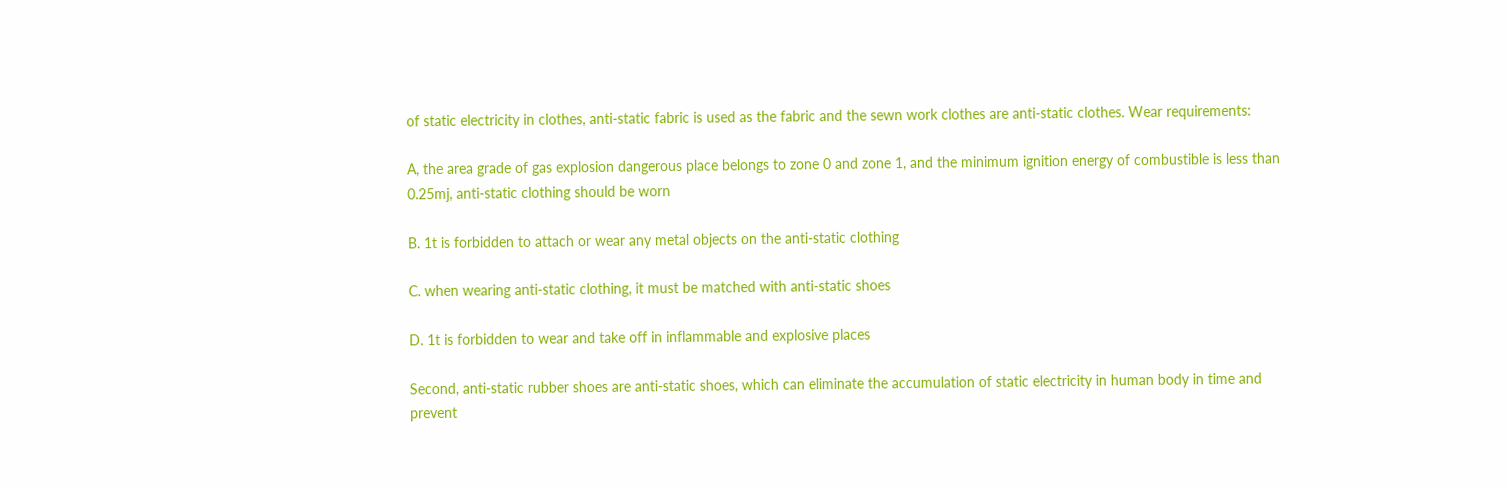of static electricity in clothes, anti-static fabric is used as the fabric and the sewn work clothes are anti-static clothes. Wear requirements:

A, the area grade of gas explosion dangerous place belongs to zone 0 and zone 1, and the minimum ignition energy of combustible is less than 0.25mj, anti-static clothing should be worn

B. 1t is forbidden to attach or wear any metal objects on the anti-static clothing

C. when wearing anti-static clothing, it must be matched with anti-static shoes

D. 1t is forbidden to wear and take off in inflammable and explosive places

Second, anti-static rubber shoes are anti-static shoes, which can eliminate the accumulation of static electricity in human body in time and prevent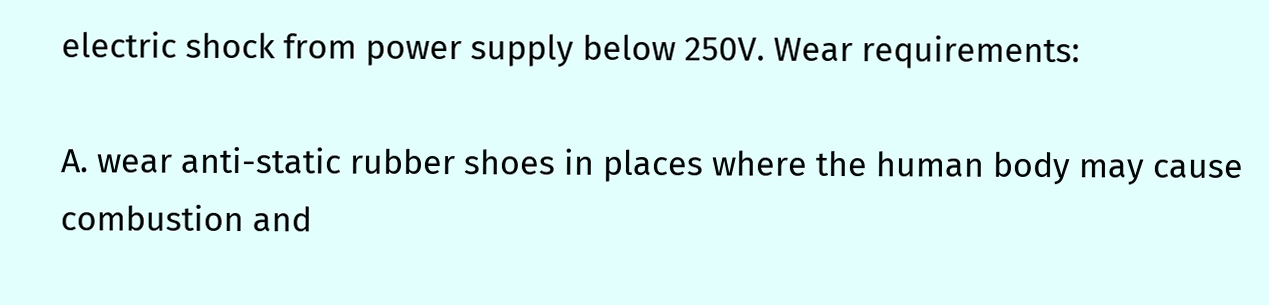electric shock from power supply below 250V. Wear requirements:

A. wear anti-static rubber shoes in places where the human body may cause combustion and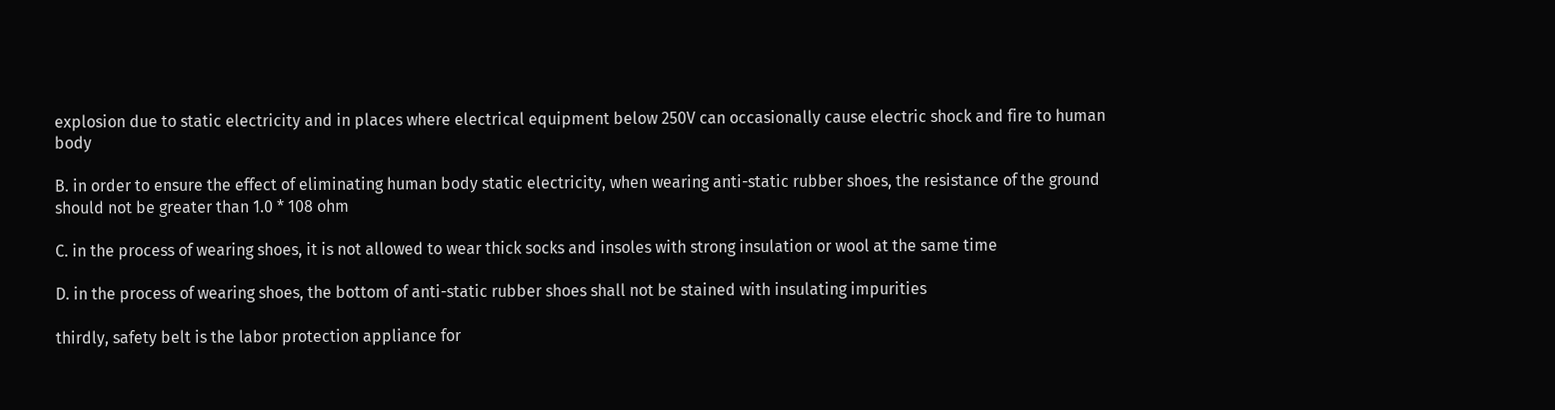explosion due to static electricity and in places where electrical equipment below 250V can occasionally cause electric shock and fire to human body

B. in order to ensure the effect of eliminating human body static electricity, when wearing anti-static rubber shoes, the resistance of the ground should not be greater than 1.0 * 108 ohm

C. in the process of wearing shoes, it is not allowed to wear thick socks and insoles with strong insulation or wool at the same time

D. in the process of wearing shoes, the bottom of anti-static rubber shoes shall not be stained with insulating impurities

thirdly, safety belt is the labor protection appliance for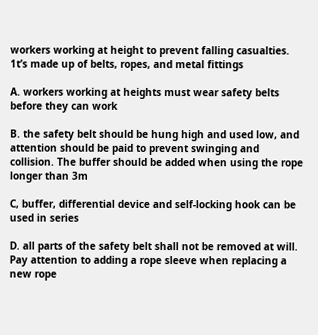workers working at height to prevent falling casualties. 1t’s made up of belts, ropes, and metal fittings

A. workers working at heights must wear safety belts before they can work

B. the safety belt should be hung high and used low, and attention should be paid to prevent swinging and collision. The buffer should be added when using the rope longer than 3m

C, buffer, differential device and self-locking hook can be used in series

D. all parts of the safety belt shall not be removed at will. Pay attention to adding a rope sleeve when replacing a new rope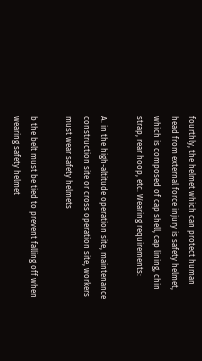fourthly, the helmet which can protect human head from external force injury is safety helmet, which is composed of cap shell, cap lining, chin strap, rear hoop, etc. Wearing requirements:

A. in the high-altitude operation site, maintenance construction site or cross operation site, workers must wear safety helmets

b the belt must be tied to prevent falling off when wearing safety helmet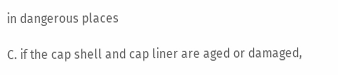in dangerous places

C. if the cap shell and cap liner are aged or damaged,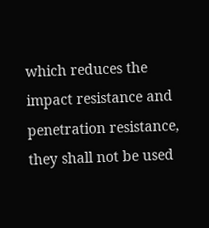which reduces the impact resistance and penetration resistance, they shall not be used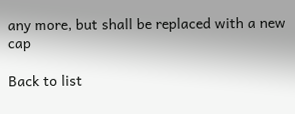any more, but shall be replaced with a new cap

Back to list